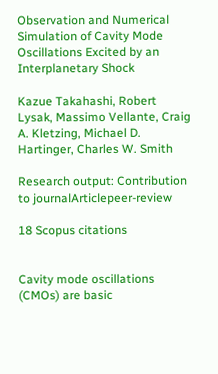Observation and Numerical Simulation of Cavity Mode Oscillations Excited by an Interplanetary Shock

Kazue Takahashi, Robert Lysak, Massimo Vellante, Craig A. Kletzing, Michael D. Hartinger, Charles W. Smith

Research output: Contribution to journalArticlepeer-review

18 Scopus citations


Cavity mode oscillations (CMOs) are basic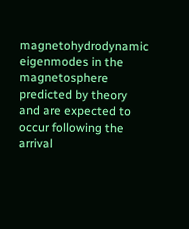magnetohydrodynamic eigenmodes in the magnetosphere predicted by theory and are expected to occur following the arrival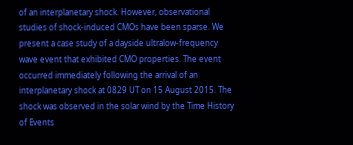of an interplanetary shock. However, observational studies of shock-induced CMOs have been sparse. We present a case study of a dayside ultralow-frequency wave event that exhibited CMO properties. The event occurred immediately following the arrival of an interplanetary shock at 0829 UT on 15 August 2015. The shock was observed in the solar wind by the Time History of Events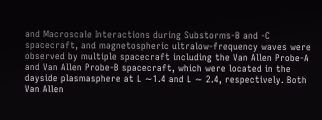and Macroscale Interactions during Substorms-B and -C spacecraft, and magnetospheric ultralow-frequency waves were observed by multiple spacecraft including the Van Allen Probe-A and Van Allen Probe-B spacecraft, which were located in the dayside plasmasphere at L ∼1.4 and L ∼ 2.4, respectively. Both Van Allen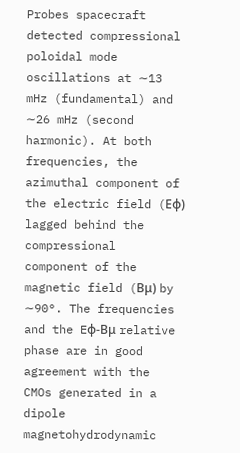Probes spacecraft detected compressional poloidal mode oscillations at ∼13 mHz (fundamental) and ∼26 mHz (second harmonic). At both frequencies, the azimuthal component of the electric field (Eϕ) lagged behind the compressional component of the magnetic field (Bμ) by ∼90°. The frequencies and the Eϕ-Bμ relative phase are in good agreement with the CMOs generated in a dipole magnetohydrodynamic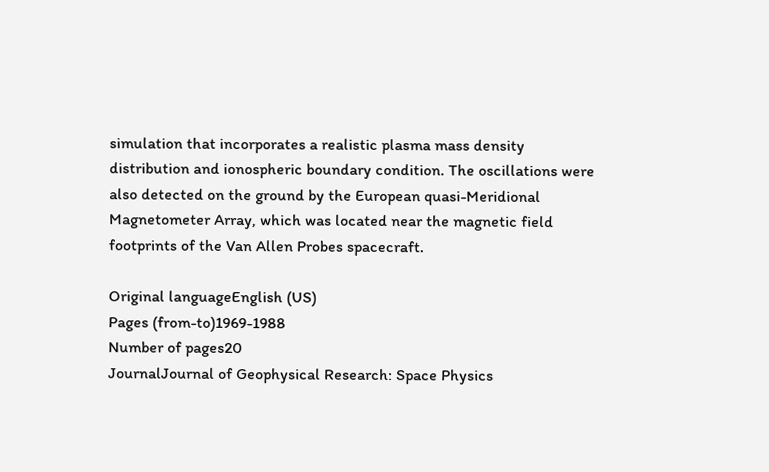simulation that incorporates a realistic plasma mass density distribution and ionospheric boundary condition. The oscillations were also detected on the ground by the European quasi-Meridional Magnetometer Array, which was located near the magnetic field footprints of the Van Allen Probes spacecraft.

Original languageEnglish (US)
Pages (from-to)1969-1988
Number of pages20
JournalJournal of Geophysical Research: Space Physics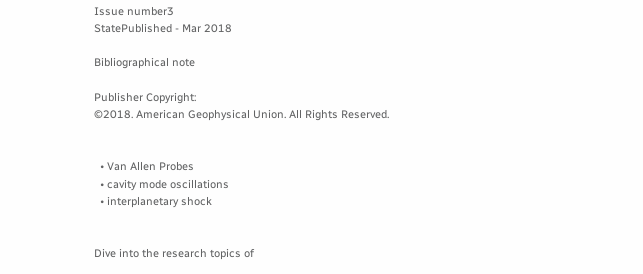Issue number3
StatePublished - Mar 2018

Bibliographical note

Publisher Copyright:
©2018. American Geophysical Union. All Rights Reserved.


  • Van Allen Probes
  • cavity mode oscillations
  • interplanetary shock


Dive into the research topics of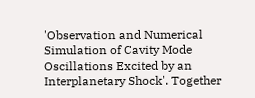'Observation and Numerical Simulation of Cavity Mode Oscillations Excited by an Interplanetary Shock'. Together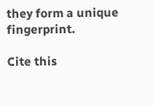they form a unique fingerprint.

Cite this